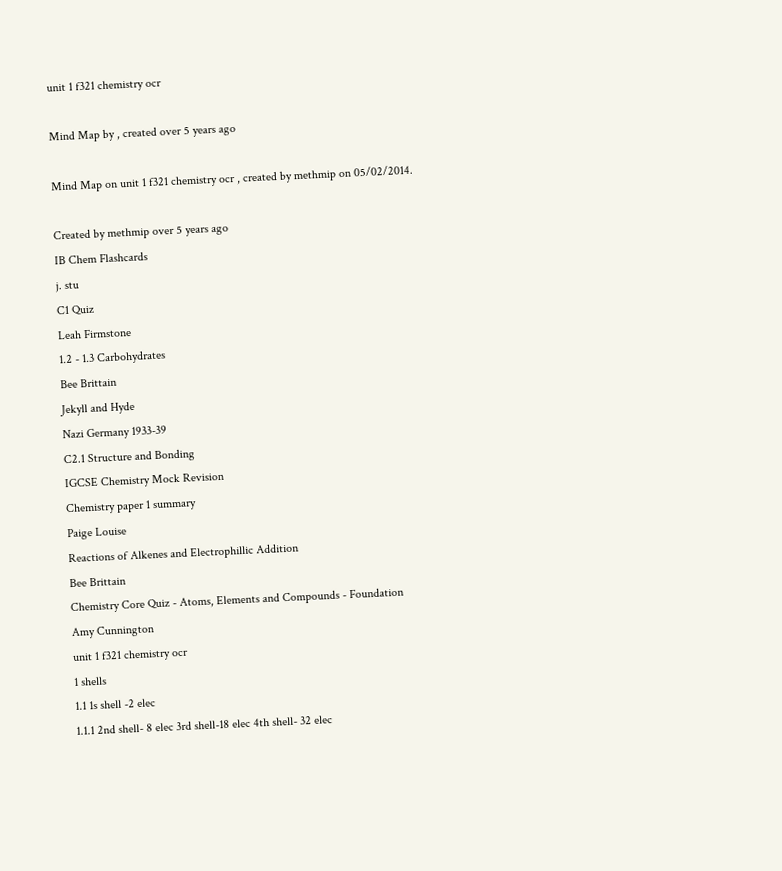unit 1 f321 chemistry ocr

Mind Map by , created over 5 years ago

Mind Map on unit 1 f321 chemistry ocr , created by methmip on 05/02/2014.

Created by methmip over 5 years ago
IB Chem Flashcards
j. stu
C1 Quiz
Leah Firmstone
1.2 - 1.3 Carbohydrates
Bee Brittain
Jekyll and Hyde
Nazi Germany 1933-39
C2.1 Structure and Bonding
IGCSE Chemistry Mock Revision
Chemistry paper 1 summary
Paige Louise
Reactions of Alkenes and Electrophillic Addition
Bee Brittain
Chemistry Core Quiz - Atoms, Elements and Compounds - Foundation
Amy Cunnington
unit 1 f321 chemistry ocr
1 shells
1.1 1s shell -2 elec
1.1.1 2nd shell- 8 elec 3rd shell-18 elec 4th shell- 32 elec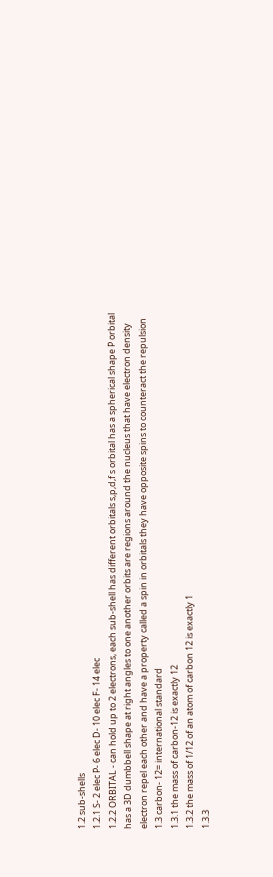1.2 sub-shells
1.2.1 S- 2 elec P- 6 elec D- 10 elec F- 14 elec
1.2.2 ORBITAL - can hold up to 2 electrons, each sub-shell has different orbitals s,p,d,f s orbital has a spherical shape P orbital has a 3D dumbbell shape at right angles to one another orbits are regions around the nucleus that have electron density electron repel each other and have a property called a spin in orbitals they have opposite spins to counteract the repulsion
1.3 carbon- 12= international standard
1.3.1 the mass of carbon-12 is exactly 12
1.3.2 the mass of 1/12 of an atom of carbon 12 is exactly 1
1.3.3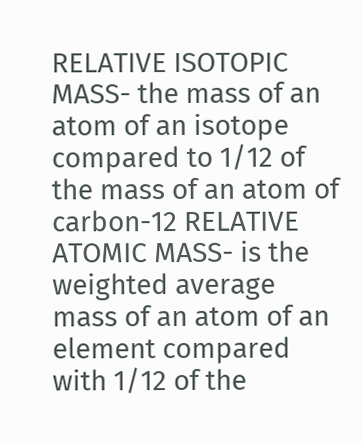RELATIVE ISOTOPIC MASS- the mass of an atom of an isotope compared to 1/12 of the mass of an atom of carbon-12 RELATIVE ATOMIC MASS- is the weighted average mass of an atom of an element compared with 1/12 of the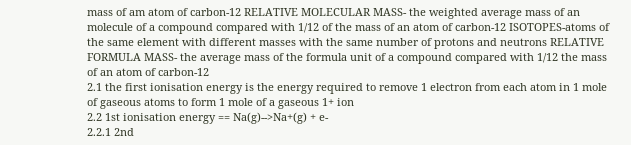mass of am atom of carbon-12 RELATIVE MOLECULAR MASS- the weighted average mass of an molecule of a compound compared with 1/12 of the mass of an atom of carbon-12 ISOTOPES-atoms of the same element with different masses with the same number of protons and neutrons RELATIVE FORMULA MASS- the average mass of the formula unit of a compound compared with 1/12 the mass of an atom of carbon-12
2.1 the first ionisation energy is the energy required to remove 1 electron from each atom in 1 mole of gaseous atoms to form 1 mole of a gaseous 1+ ion
2.2 1st ionisation energy == Na(g)-->Na+(g) + e-
2.2.1 2nd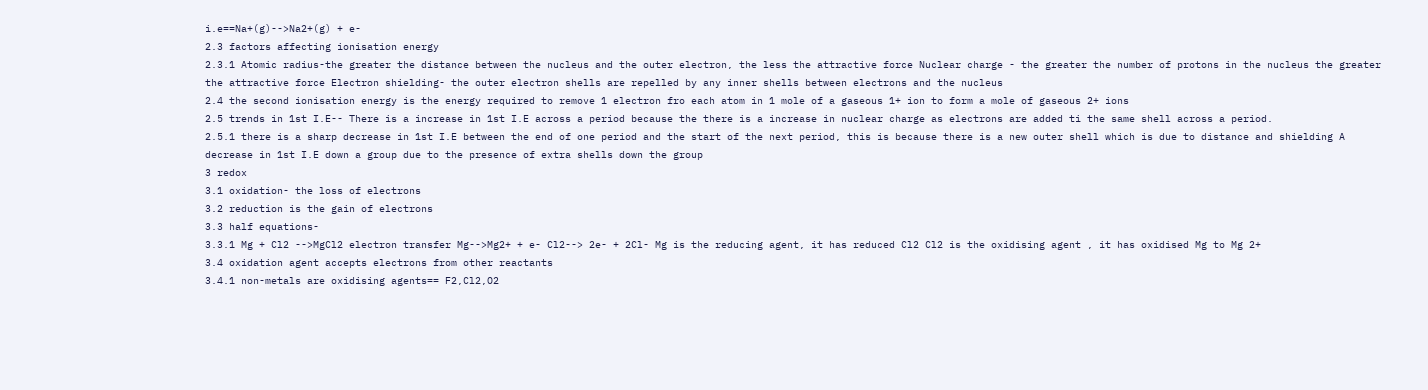i.e==Na+(g)-->Na2+(g) + e-
2.3 factors affecting ionisation energy
2.3.1 Atomic radius-the greater the distance between the nucleus and the outer electron, the less the attractive force Nuclear charge - the greater the number of protons in the nucleus the greater the attractive force Electron shielding- the outer electron shells are repelled by any inner shells between electrons and the nucleus
2.4 the second ionisation energy is the energy required to remove 1 electron fro each atom in 1 mole of a gaseous 1+ ion to form a mole of gaseous 2+ ions
2.5 trends in 1st I.E-- There is a increase in 1st I.E across a period because the there is a increase in nuclear charge as electrons are added ti the same shell across a period.
2.5.1 there is a sharp decrease in 1st I.E between the end of one period and the start of the next period, this is because there is a new outer shell which is due to distance and shielding A decrease in 1st I.E down a group due to the presence of extra shells down the group
3 redox
3.1 oxidation- the loss of electrons
3.2 reduction is the gain of electrons
3.3 half equations-
3.3.1 Mg + Cl2 -->MgCl2 electron transfer Mg-->Mg2+ + e- Cl2--> 2e- + 2Cl- Mg is the reducing agent, it has reduced Cl2 Cl2 is the oxidising agent , it has oxidised Mg to Mg 2+
3.4 oxidation agent accepts electrons from other reactants
3.4.1 non-metals are oxidising agents== F2,Cl2,O2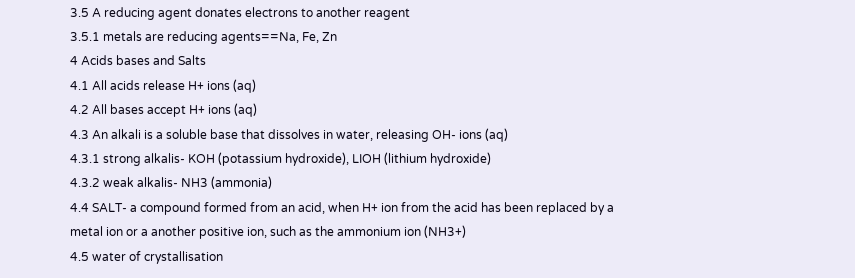3.5 A reducing agent donates electrons to another reagent
3.5.1 metals are reducing agents==Na, Fe, Zn
4 Acids bases and Salts
4.1 All acids release H+ ions (aq)
4.2 All bases accept H+ ions (aq)
4.3 An alkali is a soluble base that dissolves in water, releasing OH- ions (aq)
4.3.1 strong alkalis- KOH (potassium hydroxide), LIOH (lithium hydroxide)
4.3.2 weak alkalis- NH3 (ammonia)
4.4 SALT- a compound formed from an acid, when H+ ion from the acid has been replaced by a metal ion or a another positive ion, such as the ammonium ion (NH3+)
4.5 water of crystallisation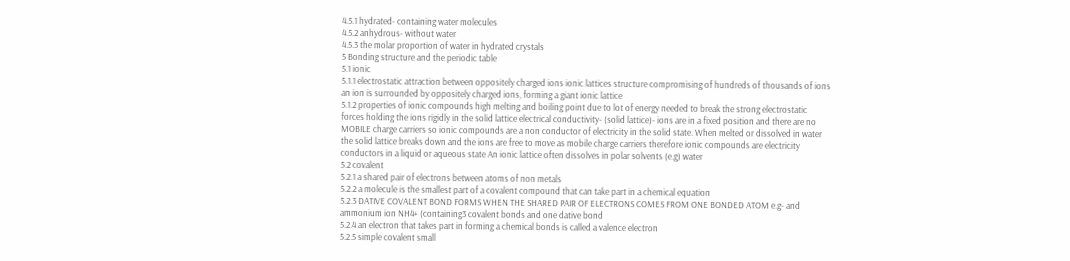4.5.1 hydrated- containing water molecules
4.5.2 anhydrous- without water
4.5.3 the molar proportion of water in hydrated crystals
5 Bonding structure and the periodic table
5.1 ionic
5.1.1 electrostatic attraction between oppositely charged ions ionic lattices structure compromising of hundreds of thousands of ions an ion is surrounded by oppositely charged ions, forming a giant ionic lattice
5.1.2 properties of ionic compounds high melting and boiling point due to lot of energy needed to break the strong electrostatic forces holding the ions rigidly in the solid lattice electrical conductivity- (solid lattice)- ions are in a fixed position and there are no MOBILE charge carriers so ionic compounds are a non conductor of electricity in the solid state. When melted or dissolved in water the solid lattice breaks down and the ions are free to move as mobile charge carriers therefore ionic compounds are electricity conductors in a liquid or aqueous state An ionic lattice often dissolves in polar solvents (e.g) water
5.2 covalent
5.2.1 a shared pair of electrons between atoms of non metals
5.2.2 a molecule is the smallest part of a covalent compound that can take part in a chemical equation
5.2.3 DATIVE COVALENT BOND FORMS WHEN THE SHARED PAIR OF ELECTRONS COMES FROM ONE BONDED ATOM e.g- and ammonium ion NH4+ (containing3 covalent bonds and one dative bond
5.2.4 an electron that takes part in forming a chemical bonds is called a valence electron
5.2.5 simple covalent small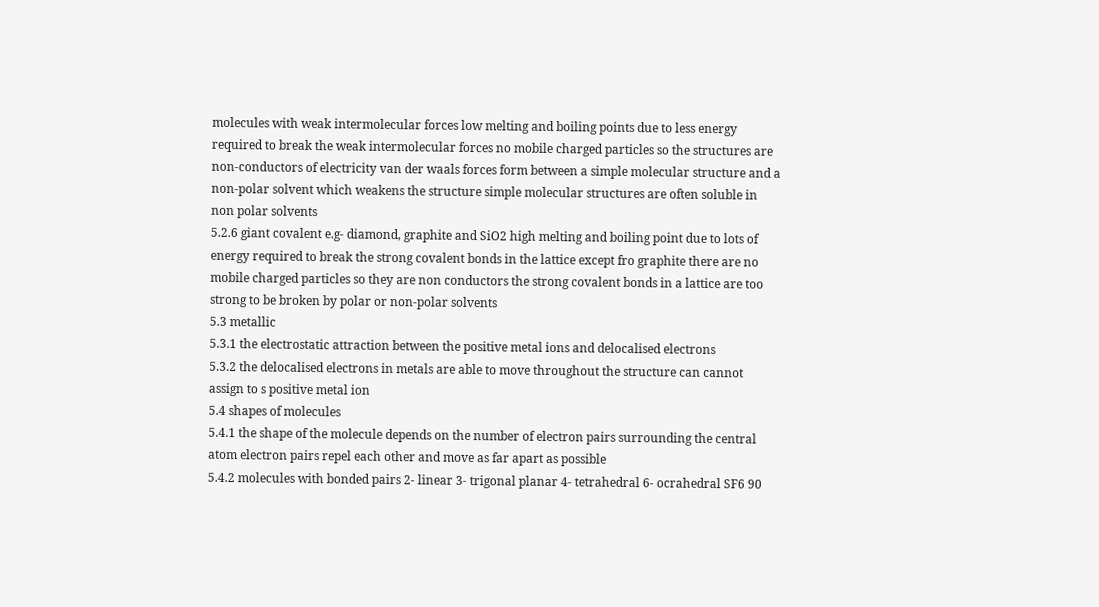molecules with weak intermolecular forces low melting and boiling points due to less energy required to break the weak intermolecular forces no mobile charged particles so the structures are non-conductors of electricity van der waals forces form between a simple molecular structure and a non-polar solvent which weakens the structure simple molecular structures are often soluble in non polar solvents
5.2.6 giant covalent e.g- diamond, graphite and SiO2 high melting and boiling point due to lots of energy required to break the strong covalent bonds in the lattice except fro graphite there are no mobile charged particles so they are non conductors the strong covalent bonds in a lattice are too strong to be broken by polar or non-polar solvents
5.3 metallic
5.3.1 the electrostatic attraction between the positive metal ions and delocalised electrons
5.3.2 the delocalised electrons in metals are able to move throughout the structure can cannot assign to s positive metal ion
5.4 shapes of molecules
5.4.1 the shape of the molecule depends on the number of electron pairs surrounding the central atom electron pairs repel each other and move as far apart as possible
5.4.2 molecules with bonded pairs 2- linear 3- trigonal planar 4- tetrahedral 6- ocrahedral SF6 90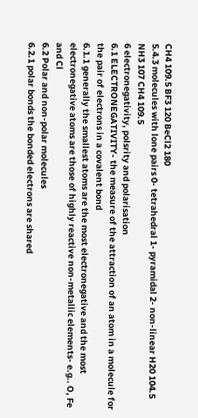CH4 109.5 BF3 120 BeCl2 180
5.4.3 molecules with lone pairs 0- tetrahedral 1- pyramidal 2- non-linear H20 104.5 NH3 107 CH4 109.5
6 electronegativity, polsrity and polarisation
6.1 ELECTRONEGATIVITY- the measure of the attraction of an atom in a molecule for the pair of electrons in a covalent bond
6.1.1 generally the smallest atoms are the most electronegative and the most electronegative atoms are those of highly reactive non-metallic elements- e.g.. O, Fe and Cl
6.2 Polar and non-polar molecules
6.2.1 polar bonds the bonded electrons are shared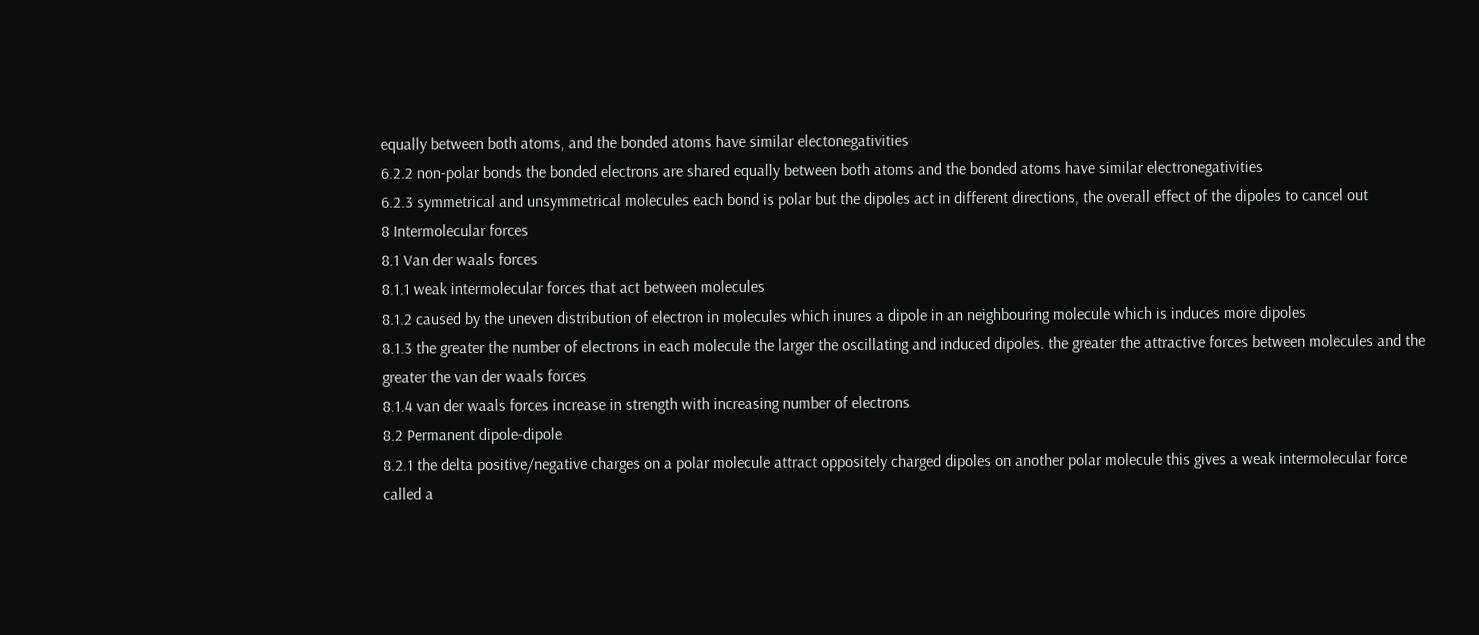equally between both atoms, and the bonded atoms have similar electonegativities
6.2.2 non-polar bonds the bonded electrons are shared equally between both atoms and the bonded atoms have similar electronegativities
6.2.3 symmetrical and unsymmetrical molecules each bond is polar but the dipoles act in different directions, the overall effect of the dipoles to cancel out
8 Intermolecular forces
8.1 Van der waals forces
8.1.1 weak intermolecular forces that act between molecules
8.1.2 caused by the uneven distribution of electron in molecules which inures a dipole in an neighbouring molecule which is induces more dipoles
8.1.3 the greater the number of electrons in each molecule the larger the oscillating and induced dipoles. the greater the attractive forces between molecules and the greater the van der waals forces
8.1.4 van der waals forces increase in strength with increasing number of electrons
8.2 Permanent dipole-dipole
8.2.1 the delta positive/negative charges on a polar molecule attract oppositely charged dipoles on another polar molecule this gives a weak intermolecular force called a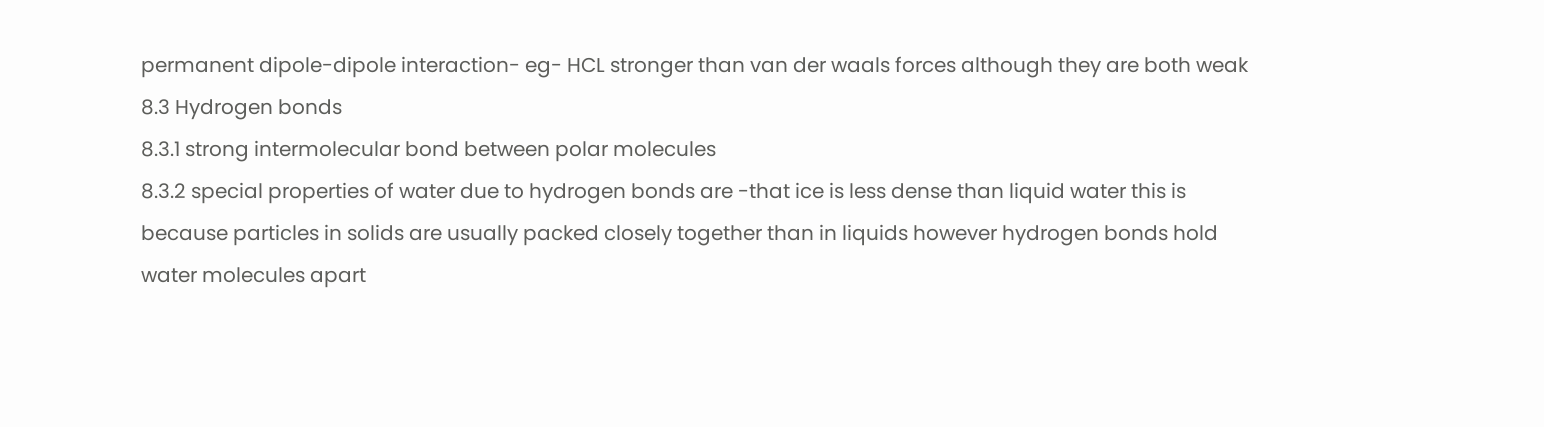permanent dipole-dipole interaction- eg- HCL stronger than van der waals forces although they are both weak
8.3 Hydrogen bonds
8.3.1 strong intermolecular bond between polar molecules
8.3.2 special properties of water due to hydrogen bonds are -that ice is less dense than liquid water this is because particles in solids are usually packed closely together than in liquids however hydrogen bonds hold water molecules apart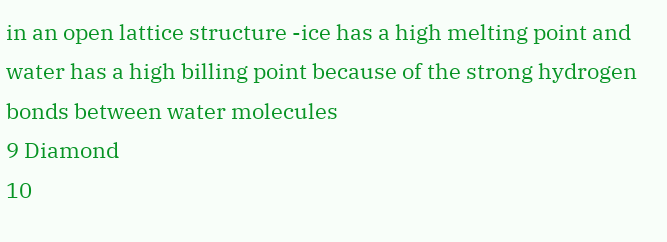in an open lattice structure -ice has a high melting point and water has a high billing point because of the strong hydrogen bonds between water molecules
9 Diamond
10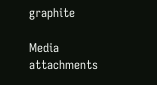graphite

Media attachments